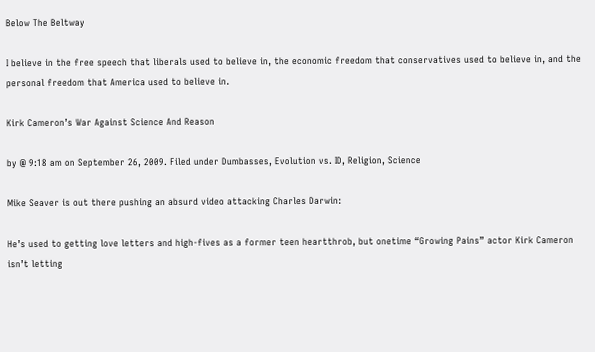Below The Beltway

I believe in the free speech that liberals used to believe in, the economic freedom that conservatives used to believe in, and the personal freedom that America used to believe in.

Kirk Cameron’s War Against Science And Reason

by @ 9:18 am on September 26, 2009. Filed under Dumbasses, Evolution vs. ID, Religion, Science

Mike Seaver is out there pushing an absurd video attacking Charles Darwin:

He’s used to getting love letters and high-fives as a former teen heartthrob, but onetime “Growing Pains” actor Kirk Cameron isn’t letting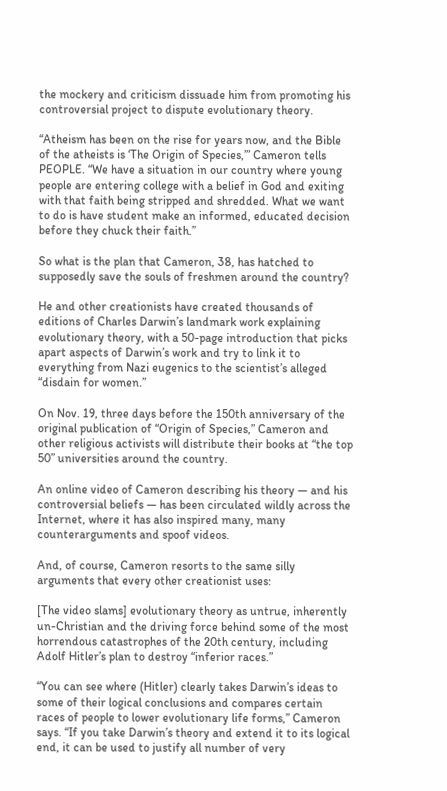the mockery and criticism dissuade him from promoting his controversial project to dispute evolutionary theory.

“Atheism has been on the rise for years now, and the Bible of the atheists is ‘The Origin of Species,’” Cameron tells PEOPLE. “We have a situation in our country where young people are entering college with a belief in God and exiting with that faith being stripped and shredded. What we want to do is have student make an informed, educated decision before they chuck their faith.”

So what is the plan that Cameron, 38, has hatched to supposedly save the souls of freshmen around the country?

He and other creationists have created thousands of editions of Charles Darwin’s landmark work explaining evolutionary theory, with a 50-page introduction that picks apart aspects of Darwin’s work and try to link it to everything from Nazi eugenics to the scientist’s alleged “disdain for women.”

On Nov. 19, three days before the 150th anniversary of the original publication of “Origin of Species,” Cameron and other religious activists will distribute their books at “the top 50” universities around the country.

An online video of Cameron describing his theory — and his controversial beliefs — has been circulated wildly across the Internet, where it has also inspired many, many counterarguments and spoof videos.

And, of course, Cameron resorts to the same silly arguments that every other creationist uses:

[The video slams] evolutionary theory as untrue, inherently un-Christian and the driving force behind some of the most horrendous catastrophes of the 20th century, including Adolf Hitler’s plan to destroy “inferior races.”

“You can see where (Hitler) clearly takes Darwin’s ideas to some of their logical conclusions and compares certain races of people to lower evolutionary life forms,” Cameron says. “If you take Darwin’s theory and extend it to its logical end, it can be used to justify all number of very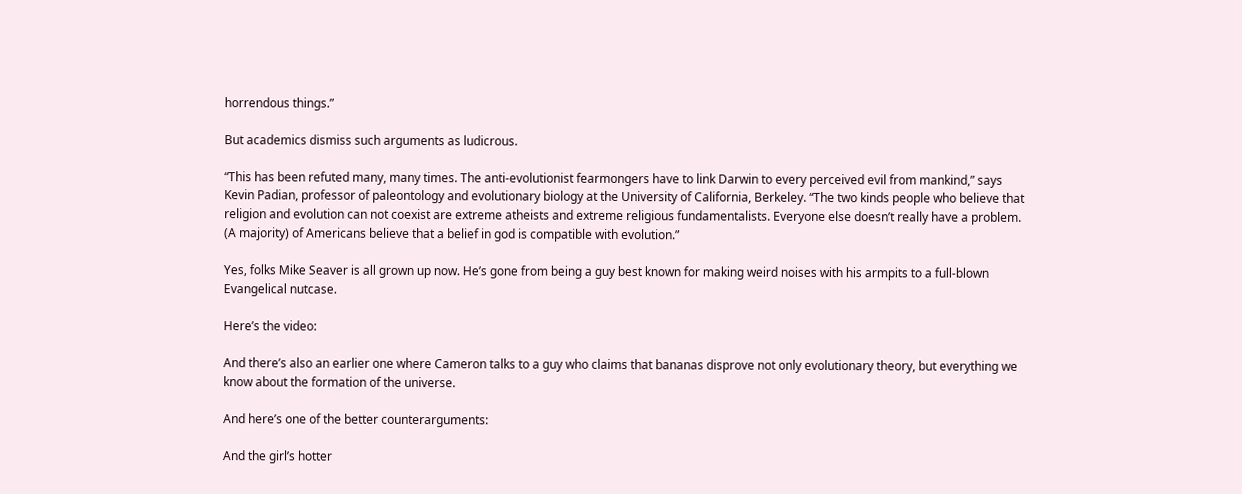horrendous things.”

But academics dismiss such arguments as ludicrous.

“This has been refuted many, many times. The anti-evolutionist fearmongers have to link Darwin to every perceived evil from mankind,” says Kevin Padian, professor of paleontology and evolutionary biology at the University of California, Berkeley. “The two kinds people who believe that religion and evolution can not coexist are extreme atheists and extreme religious fundamentalists. Everyone else doesn’t really have a problem. (A majority) of Americans believe that a belief in god is compatible with evolution.”

Yes, folks Mike Seaver is all grown up now. He’s gone from being a guy best known for making weird noises with his armpits to a full-blown Evangelical nutcase.

Here’s the video:

And there’s also an earlier one where Cameron talks to a guy who claims that bananas disprove not only evolutionary theory, but everything we know about the formation of the universe.

And here’s one of the better counterarguments:

And the girl’s hotter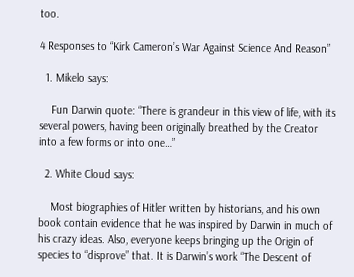too.

4 Responses to “Kirk Cameron’s War Against Science And Reason”

  1. Mikelo says:

    Fun Darwin quote: “There is grandeur in this view of life, with its several powers, having been originally breathed by the Creator into a few forms or into one…”

  2. White Cloud says:

    Most biographies of Hitler written by historians, and his own book contain evidence that he was inspired by Darwin in much of his crazy ideas. Also, everyone keeps bringing up the Origin of species to “disprove” that. It is Darwin’s work “The Descent of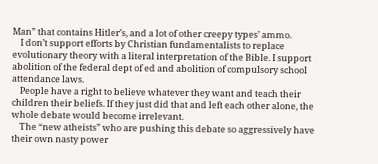Man” that contains Hitler’s, and a lot of other creepy types’ ammo.
    I don’t support efforts by Christian fundamentalists to replace evolutionary theory with a literal interpretation of the Bible. I support abolition of the federal dept of ed and abolition of compulsory school attendance laws.
    People have a right to believe whatever they want and teach their children their beliefs. If they just did that and left each other alone, the whole debate would become irrelevant.
    The “new atheists” who are pushing this debate so aggressively have their own nasty power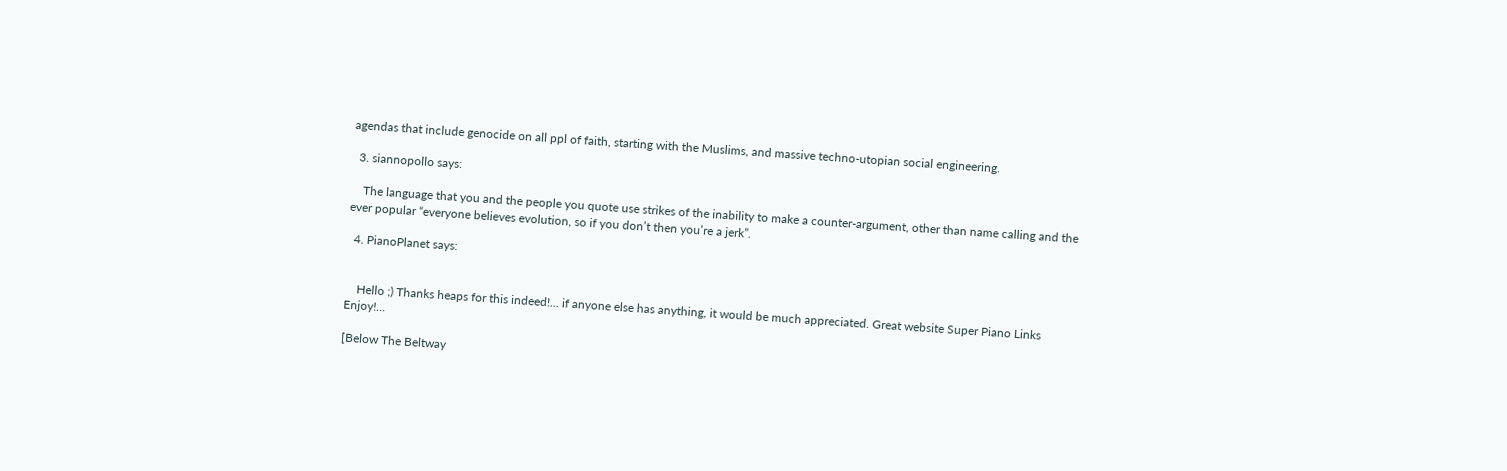agendas that include genocide on all ppl of faith, starting with the Muslims, and massive techno-utopian social engineering.

  3. siannopollo says:

    The language that you and the people you quote use strikes of the inability to make a counter-argument, other than name calling and the ever popular “everyone believes evolution, so if you don’t then you’re a jerk”.

  4. PianoPlanet says:


    Hello ;) Thanks heaps for this indeed!… if anyone else has anything, it would be much appreciated. Great website Super Piano Links Enjoy!…

[Below The Beltway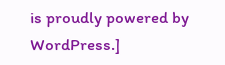is proudly powered by WordPress.]